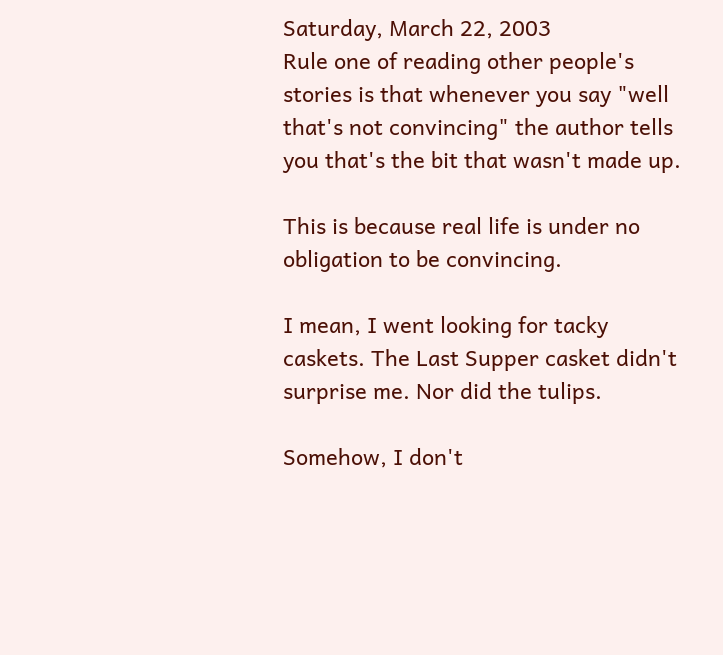Saturday, March 22, 2003
Rule one of reading other people's stories is that whenever you say "well that's not convincing" the author tells you that's the bit that wasn't made up.

This is because real life is under no obligation to be convincing.

I mean, I went looking for tacky caskets. The Last Supper casket didn't surprise me. Nor did the tulips.

Somehow, I don't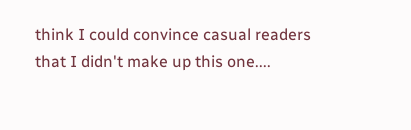think I could convince casual readers that I didn't make up this one....